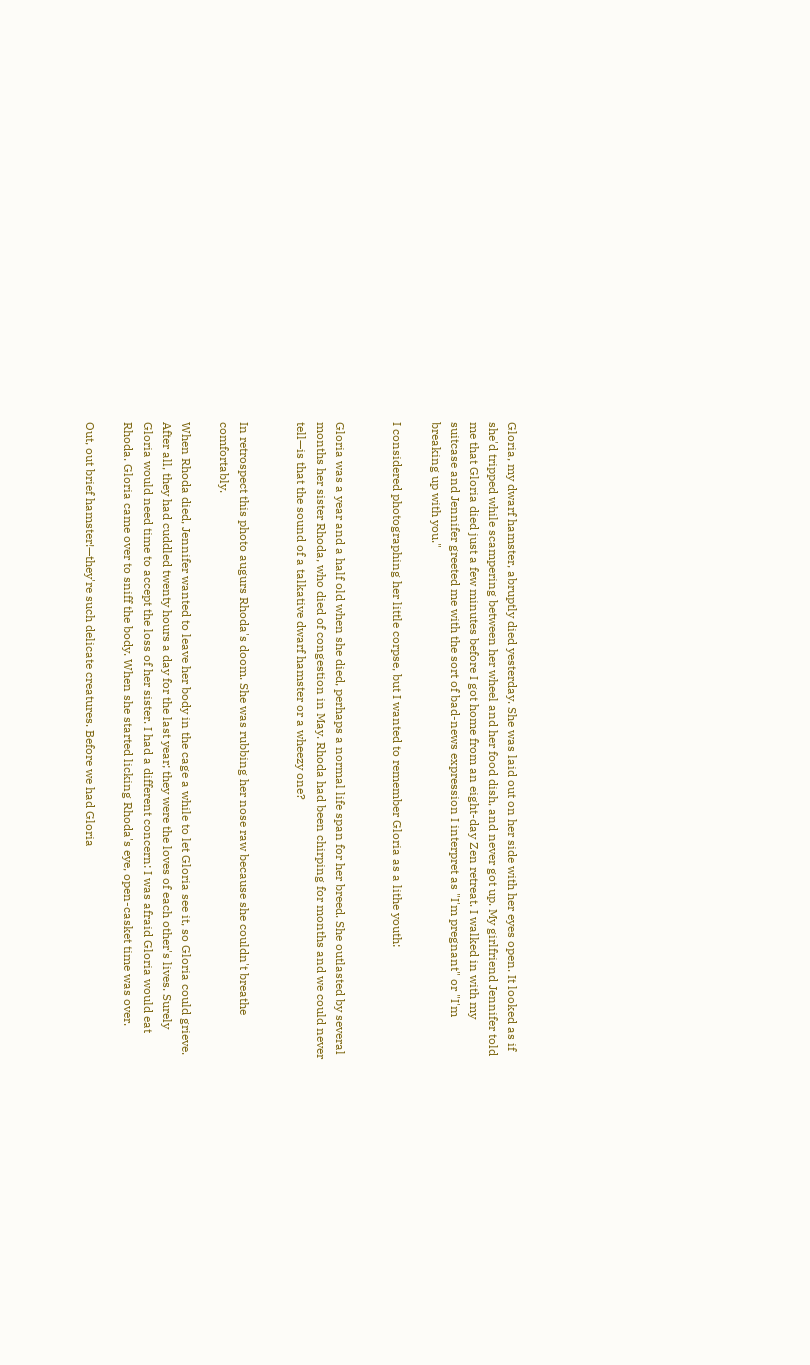Gloria, my dwarf hamster, abruptly died yesterday. She was laid out on her side with her eyes open. It looked as if she'd tripped while scampering between her wheel and her food dish, and never got up. My girlfriend Jennifer told me that Gloria died just a few minutes before I got home from an eight-day Zen retreat. I walked in with my suitcase and Jennifer greeted me with the sort of bad-news expression I interpret as "I'm pregnant" or "I'm breaking up with you."

I considered photographing her little corpse, but I wanted to remember Gloria as a lithe youth:


Gloria was a year and a half old when she died, perhaps a normal life span for her breed. She outlasted by several months her sister Rhoda, who died of congestion in May. Rhoda had been chirping for months and we could never tell—is that the sound of a talkative dwarf hamster or a wheezy one?


In retrospect this photo augurs Rhoda's doom. She was rubbing her nose raw because she couldn't breathe comfortably.

When Rhoda died, Jennifer wanted to leave her body in the cage a while to let Gloria see it, so Gloria could grieve. After all, they had cuddled twenty hours a day for the last year; they were the loves of each other's lives. Surely Gloria would need time to accept the loss of her sister. I had a different concern: I was afraid Gloria would eat Rhoda. Gloria came over to sniff the body. When she started licking Rhoda's eye, open-casket time was over.

Out, out brief hamster!—they're such delicate creatures. Before we had Gloria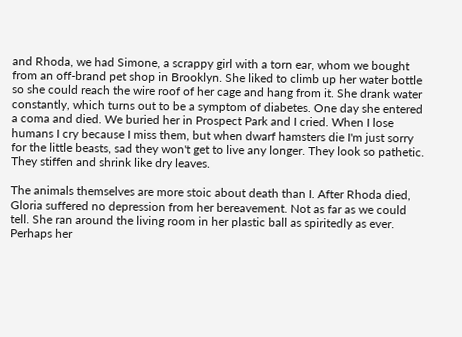and Rhoda, we had Simone, a scrappy girl with a torn ear, whom we bought from an off-brand pet shop in Brooklyn. She liked to climb up her water bottle so she could reach the wire roof of her cage and hang from it. She drank water constantly, which turns out to be a symptom of diabetes. One day she entered a coma and died. We buried her in Prospect Park and I cried. When I lose humans I cry because I miss them, but when dwarf hamsters die I'm just sorry for the little beasts, sad they won't get to live any longer. They look so pathetic. They stiffen and shrink like dry leaves.

The animals themselves are more stoic about death than I. After Rhoda died, Gloria suffered no depression from her bereavement. Not as far as we could tell. She ran around the living room in her plastic ball as spiritedly as ever. Perhaps her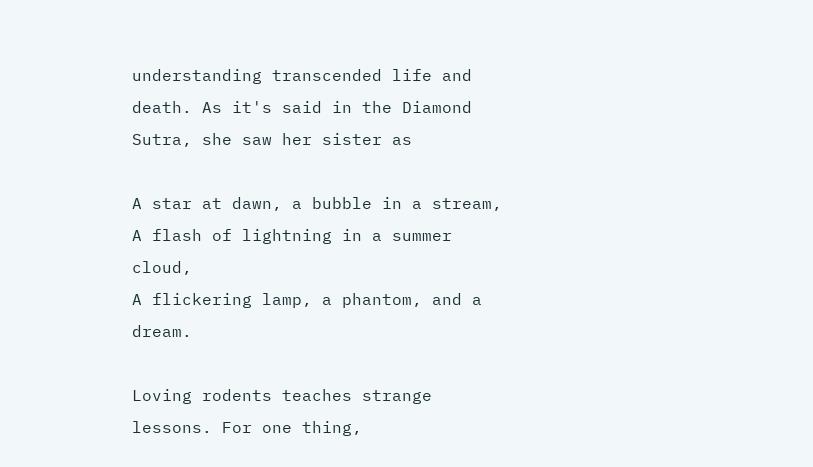understanding transcended life and death. As it's said in the Diamond Sutra, she saw her sister as

A star at dawn, a bubble in a stream,
A flash of lightning in a summer cloud,
A flickering lamp, a phantom, and a dream.

Loving rodents teaches strange lessons. For one thing,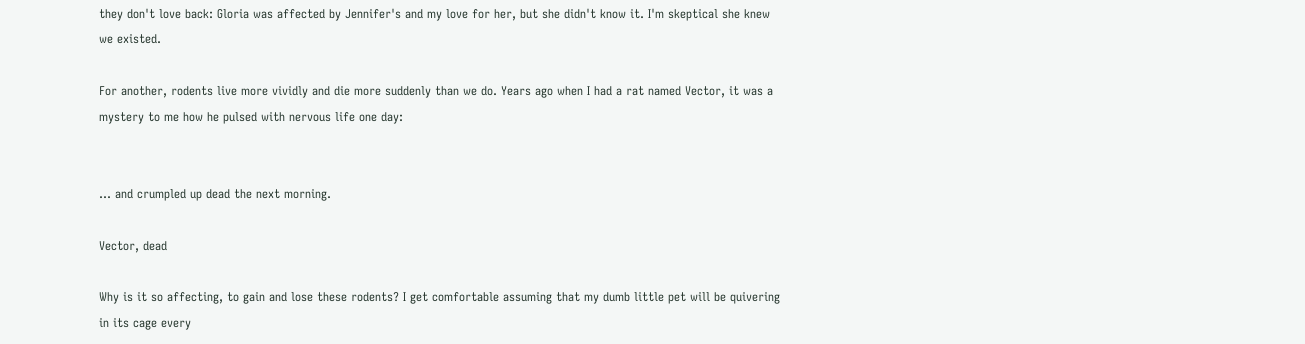they don't love back: Gloria was affected by Jennifer's and my love for her, but she didn't know it. I'm skeptical she knew we existed.

For another, rodents live more vividly and die more suddenly than we do. Years ago when I had a rat named Vector, it was a mystery to me how he pulsed with nervous life one day:


... and crumpled up dead the next morning.

Vector, dead

Why is it so affecting, to gain and lose these rodents? I get comfortable assuming that my dumb little pet will be quivering in its cage every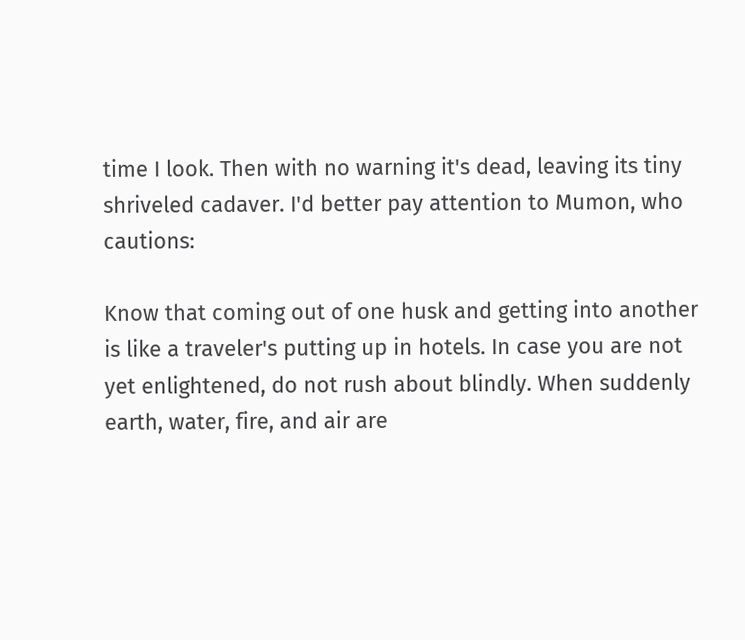time I look. Then with no warning it's dead, leaving its tiny shriveled cadaver. I'd better pay attention to Mumon, who cautions:

Know that coming out of one husk and getting into another is like a traveler's putting up in hotels. In case you are not yet enlightened, do not rush about blindly. When suddenly earth, water, fire, and air are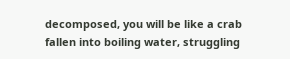decomposed, you will be like a crab fallen into boiling water, struggling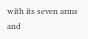with its seven arms and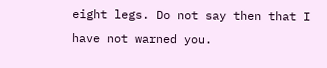eight legs. Do not say then that I have not warned you.